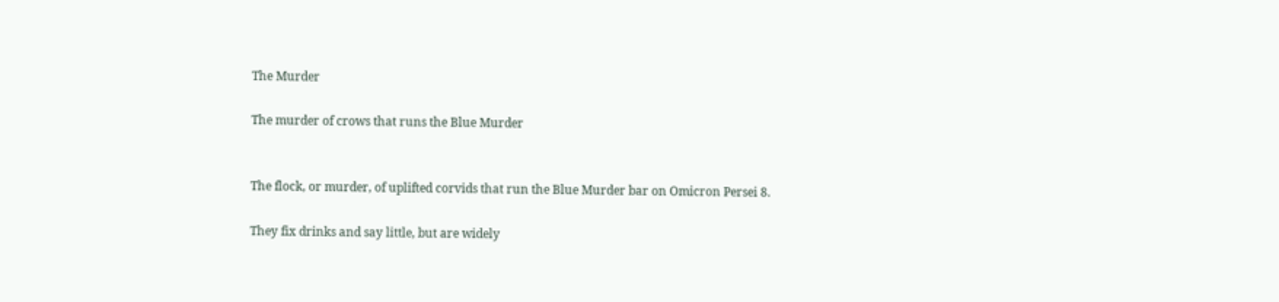The Murder

The murder of crows that runs the Blue Murder


The flock, or murder, of uplifted corvids that run the Blue Murder bar on Omicron Persei 8.

They fix drinks and say little, but are widely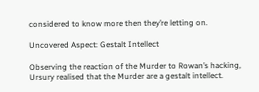considered to know more then they’re letting on.

Uncovered Aspect: Gestalt Intellect

Observing the reaction of the Murder to Rowan’s hacking, Ursury realised that the Murder are a gestalt intellect.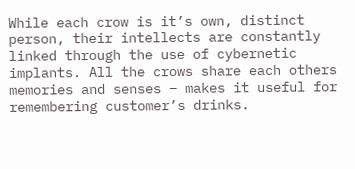While each crow is it’s own, distinct person, their intellects are constantly linked through the use of cybernetic implants. All the crows share each others memories and senses – makes it useful for remembering customer’s drinks.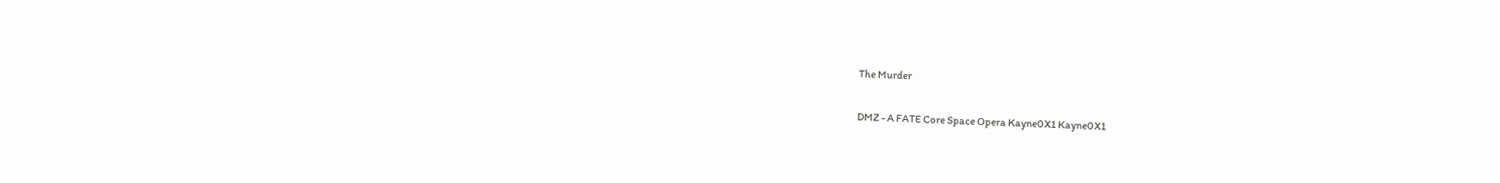The Murder

DMZ - A FATE Core Space Opera Kayne0X1 Kayne0X1